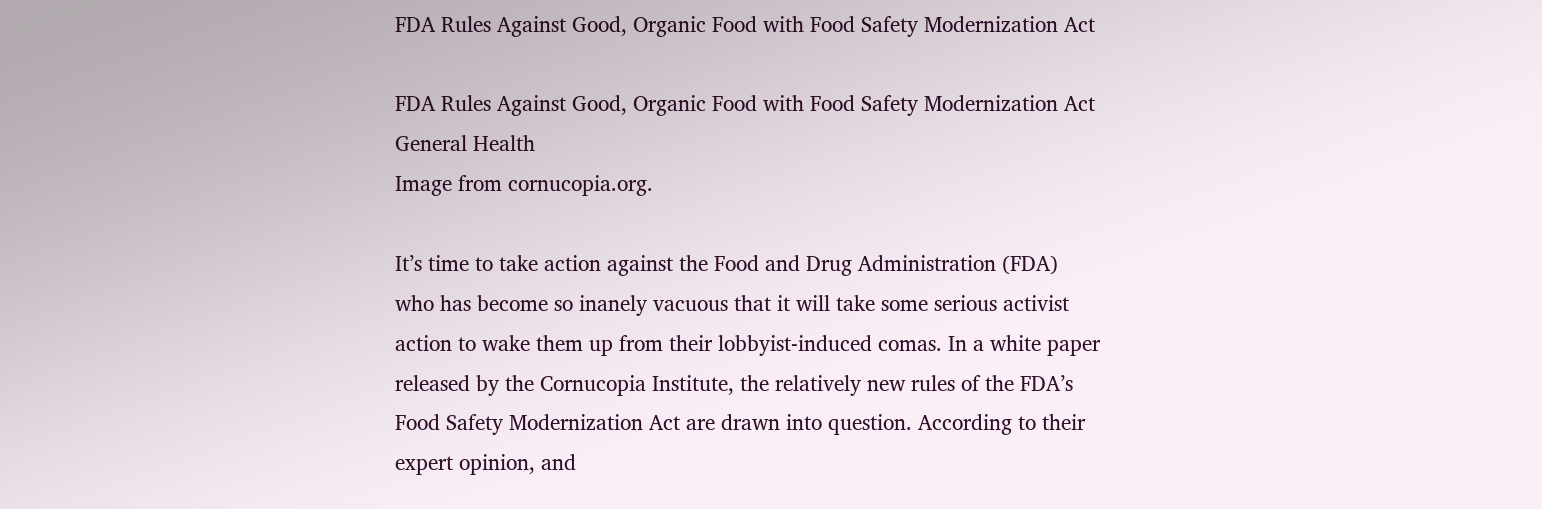FDA Rules Against Good, Organic Food with Food Safety Modernization Act

FDA Rules Against Good, Organic Food with Food Safety Modernization Act
General Health
Image from cornucopia.org.

It’s time to take action against the Food and Drug Administration (FDA) who has become so inanely vacuous that it will take some serious activist action to wake them up from their lobbyist-induced comas. In a white paper released by the Cornucopia Institute, the relatively new rules of the FDA’s Food Safety Modernization Act are drawn into question. According to their expert opinion, and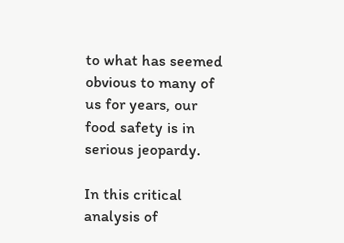to what has seemed obvious to many of us for years, our food safety is in serious jeopardy.

In this critical analysis of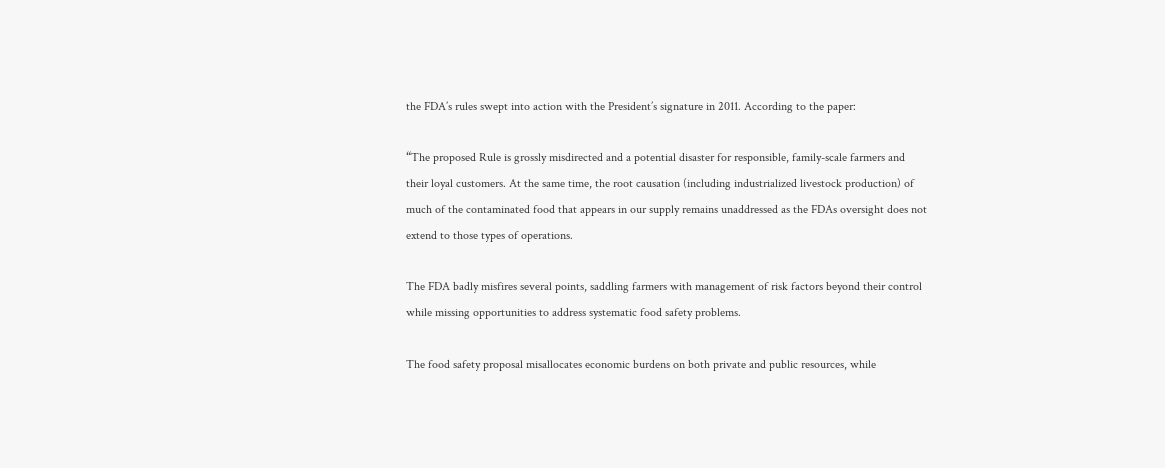the FDA’s rules swept into action with the President’s signature in 2011. According to the paper:

“The proposed Rule is grossly misdirected and a potential disaster for responsible, family-scale farmers and their loyal customers. At the same time, the root causation (including industrialized livestock production) of much of the contaminated food that appears in our supply remains unaddressed as the FDAs oversight does not extend to those types of operations.

The FDA badly misfires several points, saddling farmers with management of risk factors beyond their control while missing opportunities to address systematic food safety problems.

The food safety proposal misallocates economic burdens on both private and public resources, while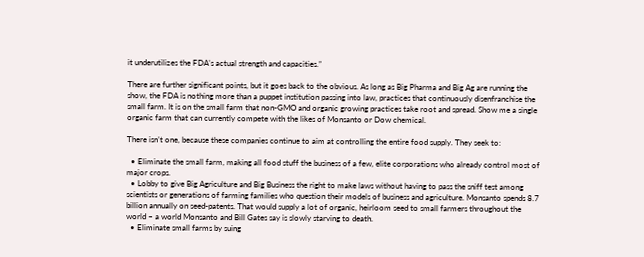it underutilizes the FDA’s actual strength and capacities.”

There are further significant points, but it goes back to the obvious. As long as Big Pharma and Big Ag are running the show, the FDA is nothing more than a puppet institution passing into law, practices that continuously disenfranchise the small farm. It is on the small farm that non-GMO and organic growing practices take root and spread. Show me a single organic farm that can currently compete with the likes of Monsanto or Dow chemical.

There isn’t one, because these companies continue to aim at controlling the entire food supply. They seek to:

  • Eliminate the small farm, making all food stuff the business of a few, elite corporations who already control most of major crops.
  • Lobby to give Big Agriculture and Big Business the right to make laws without having to pass the sniff test among scientists or generations of farming families who question their models of business and agriculture. Monsanto spends 8.7 billion annually on seed-patents. That would supply a lot of organic, heirloom seed to small farmers throughout the world – a world Monsanto and Bill Gates say is slowly starving to death.
  • Eliminate small farms by suing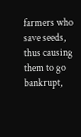farmers who save seeds, thus causing them to go bankrupt,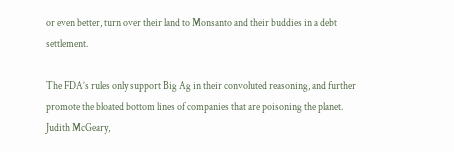or even better, turn over their land to Monsanto and their buddies in a debt settlement.

The FDA’s rules only support Big Ag in their convoluted reasoning, and further promote the bloated bottom lines of companies that are poisoning the planet. Judith McGeary,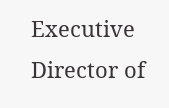Executive Director of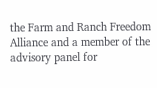the Farm and Ranch Freedom Alliance and a member of the advisory panel for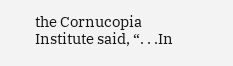the Cornucopia Institute said, “. . .In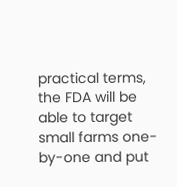practical terms, the FDA will be able to target small farms one-by-one and put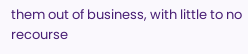them out of business, with little to no recourse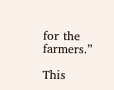for the farmers.”

This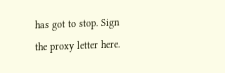has got to stop. Sign the proxy letter here.